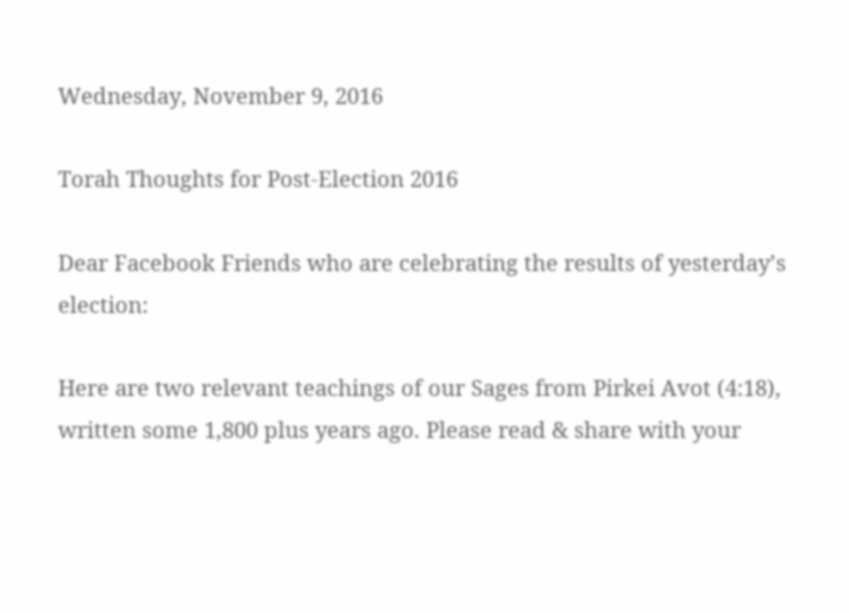Wednesday, November 9, 2016

Torah Thoughts for Post-Election 2016

Dear Facebook Friends who are celebrating the results of yesterday’s election:

Here are two relevant teachings of our Sages from Pirkei Avot (4:18), written some 1,800 plus years ago. Please read & share with your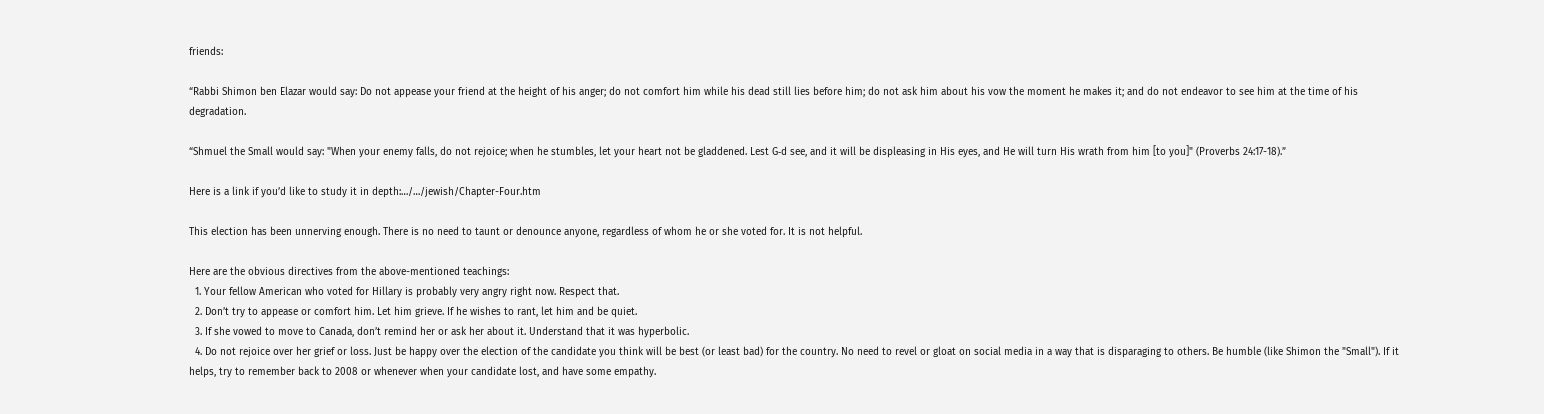friends:

“Rabbi Shimon ben Elazar would say: Do not appease your friend at the height of his anger; do not comfort him while his dead still lies before him; do not ask him about his vow the moment he makes it; and do not endeavor to see him at the time of his degradation.

“Shmuel the Small would say: "When your enemy falls, do not rejoice; when he stumbles, let your heart not be gladdened. Lest G‑d see, and it will be displeasing in His eyes, and He will turn His wrath from him [to you]" (Proverbs 24:17-18).”

Here is a link if you’d like to study it in depth:…/…/jewish/Chapter-Four.htm

This election has been unnerving enough. There is no need to taunt or denounce anyone, regardless of whom he or she voted for. It is not helpful.

Here are the obvious directives from the above-mentioned teachings:
  1. Your fellow American who voted for Hillary is probably very angry right now. Respect that.
  2. Don’t try to appease or comfort him. Let him grieve. If he wishes to rant, let him and be quiet.
  3. If she vowed to move to Canada, don’t remind her or ask her about it. Understand that it was hyperbolic.
  4. Do not rejoice over her grief or loss. Just be happy over the election of the candidate you think will be best (or least bad) for the country. No need to revel or gloat on social media in a way that is disparaging to others. Be humble (like Shimon the "Small"). If it helps, try to remember back to 2008 or whenever when your candidate lost, and have some empathy.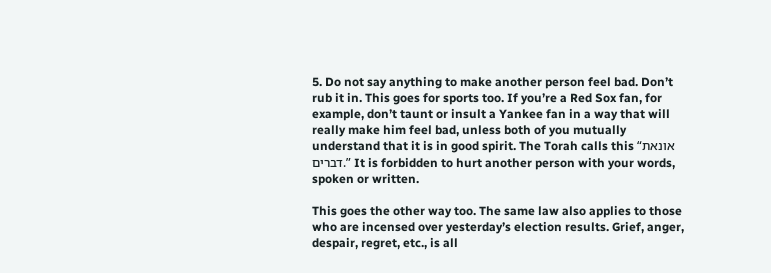5. Do not say anything to make another person feel bad. Don’t rub it in. This goes for sports too. If you’re a Red Sox fan, for example, don’t taunt or insult a Yankee fan in a way that will really make him feel bad, unless both of you mutually understand that it is in good spirit. The Torah calls this “אונאת דברים.” It is forbidden to hurt another person with your words, spoken or written.

This goes the other way too. The same law also applies to those who are incensed over yesterday’s election results. Grief, anger, despair, regret, etc., is all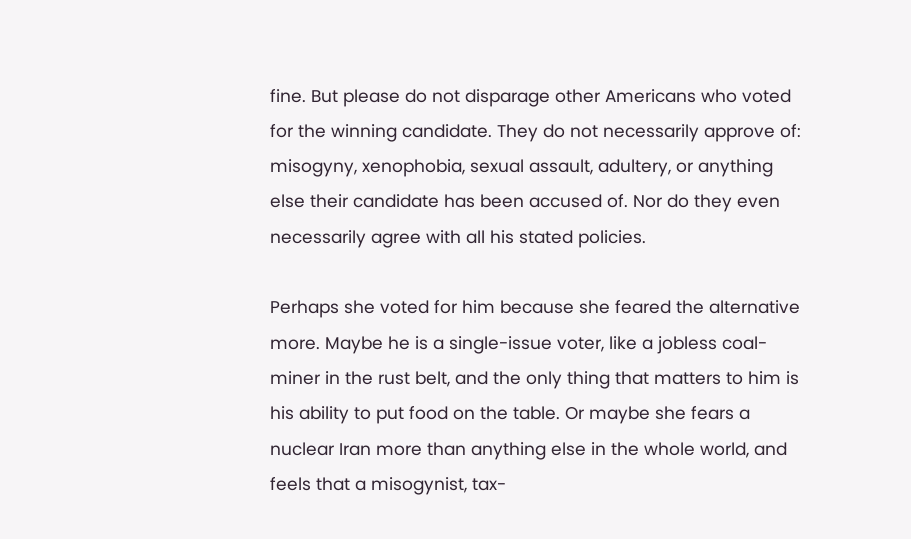fine. But please do not disparage other Americans who voted for the winning candidate. They do not necessarily approve of: misogyny, xenophobia, sexual assault, adultery, or anything else their candidate has been accused of. Nor do they even necessarily agree with all his stated policies.

Perhaps she voted for him because she feared the alternative more. Maybe he is a single-issue voter, like a jobless coal-miner in the rust belt, and the only thing that matters to him is his ability to put food on the table. Or maybe she fears a nuclear Iran more than anything else in the whole world, and feels that a misogynist, tax-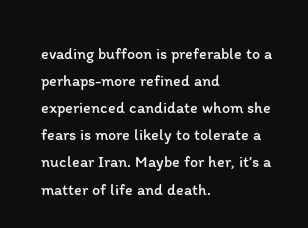evading buffoon is preferable to a perhaps-more refined and experienced candidate whom she fears is more likely to tolerate a nuclear Iran. Maybe for her, it’s a matter of life and death.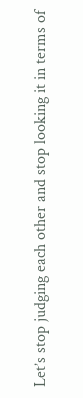Let’s stop judging each other and stop looking it in terms of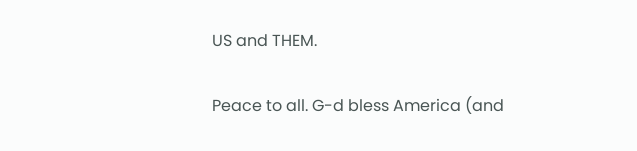US and THEM.

Peace to all. G-d bless America (and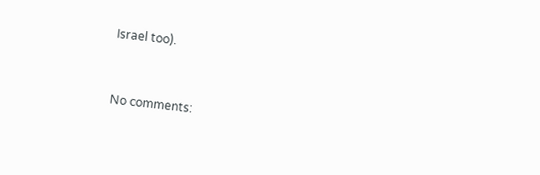Israel too).


No comments: